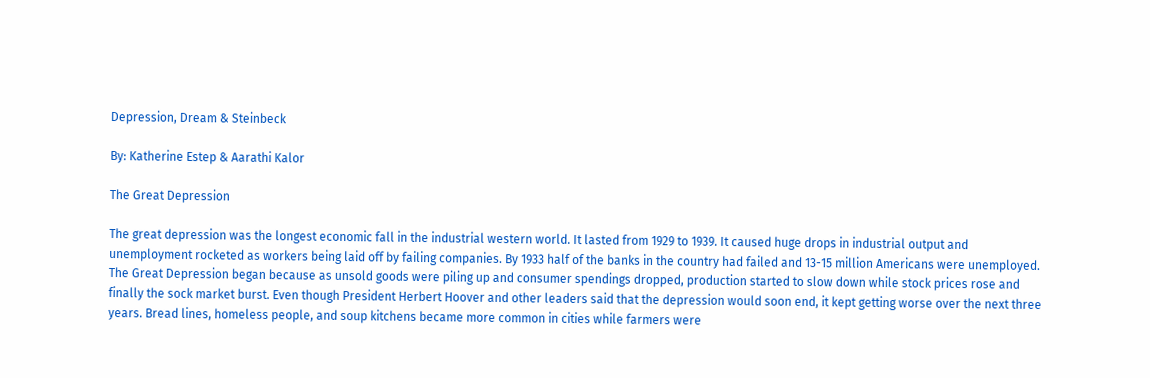Depression, Dream & Steinbeck

By: Katherine Estep & Aarathi Kalor

The Great Depression

The great depression was the longest economic fall in the industrial western world. It lasted from 1929 to 1939. It caused huge drops in industrial output and unemployment rocketed as workers being laid off by failing companies. By 1933 half of the banks in the country had failed and 13-15 million Americans were unemployed. The Great Depression began because as unsold goods were piling up and consumer spendings dropped, production started to slow down while stock prices rose and finally the sock market burst. Even though President Herbert Hoover and other leaders said that the depression would soon end, it kept getting worse over the next three years. Bread lines, homeless people, and soup kitchens became more common in cities while farmers were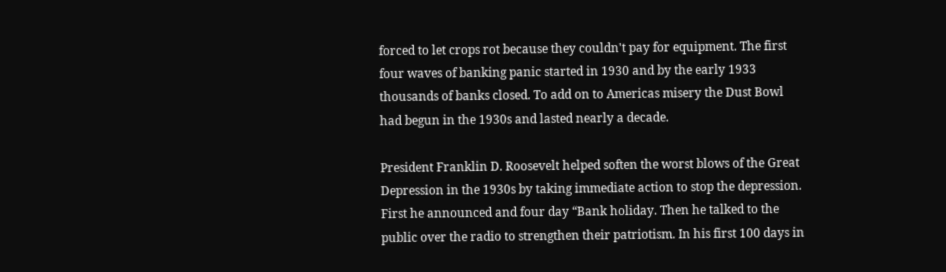forced to let crops rot because they couldn't pay for equipment. The first four waves of banking panic started in 1930 and by the early 1933 thousands of banks closed. To add on to Americas misery the Dust Bowl had begun in the 1930s and lasted nearly a decade.

President Franklin D. Roosevelt helped soften the worst blows of the Great Depression in the 1930s by taking immediate action to stop the depression. First he announced and four day “Bank holiday. Then he talked to the public over the radio to strengthen their patriotism. In his first 100 days in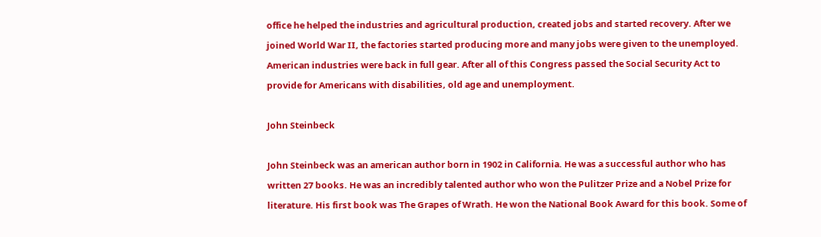office he helped the industries and agricultural production, created jobs and started recovery. After we joined World War II, the factories started producing more and many jobs were given to the unemployed. American industries were back in full gear. After all of this Congress passed the Social Security Act to provide for Americans with disabilities, old age and unemployment.

John Steinbeck

John Steinbeck was an american author born in 1902 in California. He was a successful author who has written 27 books. He was an incredibly talented author who won the Pulitzer Prize and a Nobel Prize for literature. His first book was The Grapes of Wrath. He won the National Book Award for this book. Some of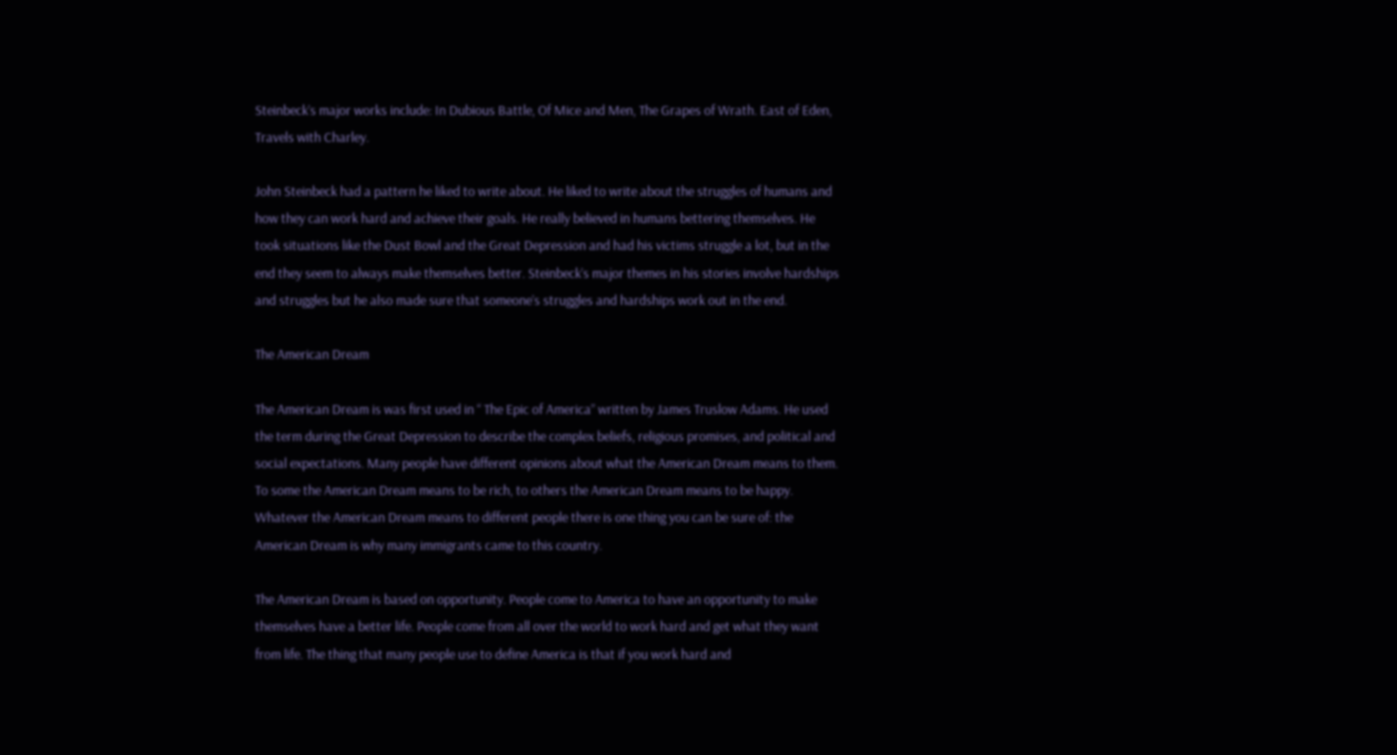Steinbeck’s major works include: In Dubious Battle, Of Mice and Men, The Grapes of Wrath. East of Eden, Travels with Charley.

John Steinbeck had a pattern he liked to write about. He liked to write about the struggles of humans and how they can work hard and achieve their goals. He really believed in humans bettering themselves. He took situations like the Dust Bowl and the Great Depression and had his victims struggle a lot, but in the end they seem to always make themselves better. Steinbeck’s major themes in his stories involve hardships and struggles but he also made sure that someone’s struggles and hardships work out in the end.

The American Dream

The American Dream is was first used in “ The Epic of America” written by James Truslow Adams. He used the term during the Great Depression to describe the complex beliefs, religious promises, and political and social expectations. Many people have different opinions about what the American Dream means to them. To some the American Dream means to be rich, to others the American Dream means to be happy. Whatever the American Dream means to different people there is one thing you can be sure of: the American Dream is why many immigrants came to this country.

The American Dream is based on opportunity. People come to America to have an opportunity to make themselves have a better life. People come from all over the world to work hard and get what they want from life. The thing that many people use to define America is that if you work hard and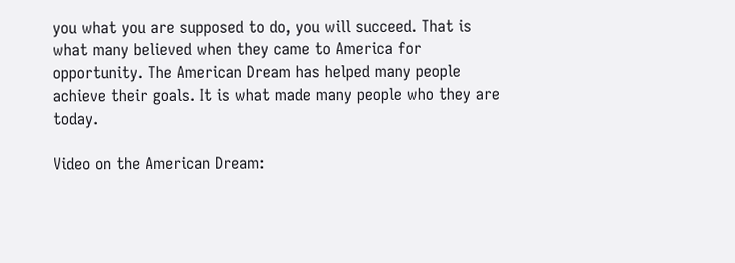you what you are supposed to do, you will succeed. That is what many believed when they came to America for opportunity. The American Dream has helped many people achieve their goals. It is what made many people who they are today.

Video on the American Dream: